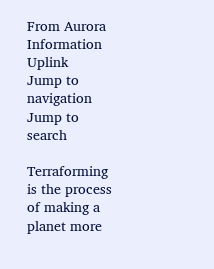From Aurora Information Uplink
Jump to navigation Jump to search

Terraforming is the process of making a planet more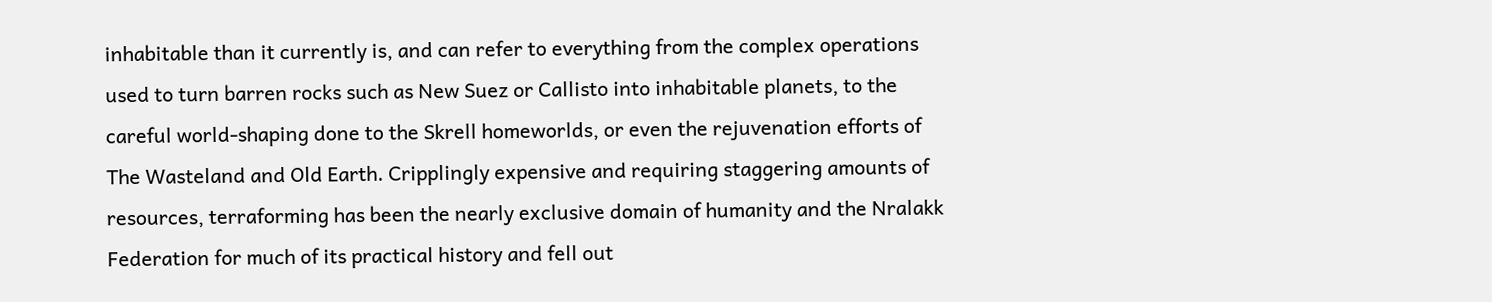inhabitable than it currently is, and can refer to everything from the complex operations used to turn barren rocks such as New Suez or Callisto into inhabitable planets, to the careful world-shaping done to the Skrell homeworlds, or even the rejuvenation efforts of The Wasteland and Old Earth. Cripplingly expensive and requiring staggering amounts of resources, terraforming has been the nearly exclusive domain of humanity and the Nralakk Federation for much of its practical history and fell out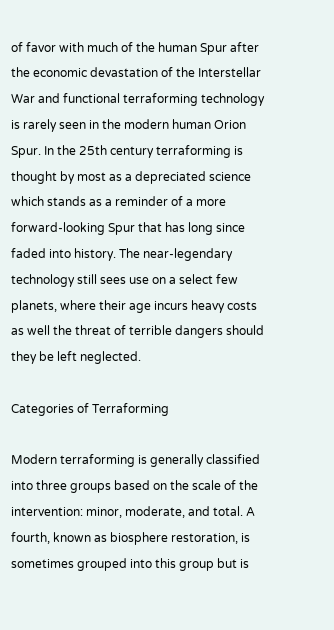of favor with much of the human Spur after the economic devastation of the Interstellar War and functional terraforming technology is rarely seen in the modern human Orion Spur. In the 25th century terraforming is thought by most as a depreciated science which stands as a reminder of a more forward-looking Spur that has long since faded into history. The near-legendary technology still sees use on a select few planets, where their age incurs heavy costs as well the threat of terrible dangers should they be left neglected.

Categories of Terraforming

Modern terraforming is generally classified into three groups based on the scale of the intervention: minor, moderate, and total. A fourth, known as biosphere restoration, is sometimes grouped into this group but is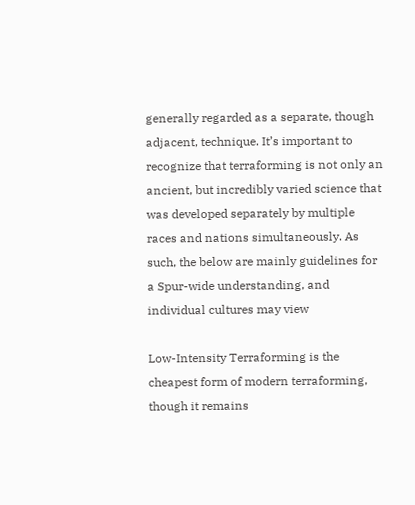generally regarded as a separate, though adjacent, technique. It’s important to recognize that terraforming is not only an ancient, but incredibly varied science that was developed separately by multiple races and nations simultaneously. As such, the below are mainly guidelines for a Spur-wide understanding, and individual cultures may view

Low-Intensity Terraforming is the cheapest form of modern terraforming, though it remains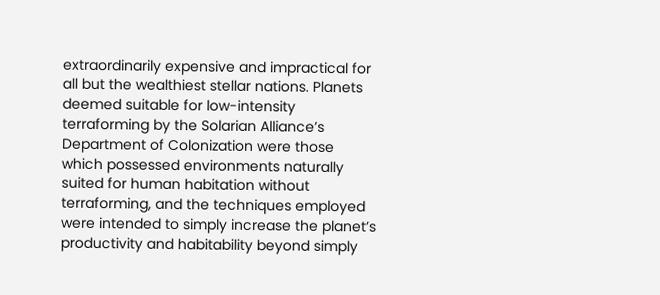extraordinarily expensive and impractical for all but the wealthiest stellar nations. Planets deemed suitable for low-intensity terraforming by the Solarian Alliance’s Department of Colonization were those which possessed environments naturally suited for human habitation without terraforming, and the techniques employed were intended to simply increase the planet’s productivity and habitability beyond simply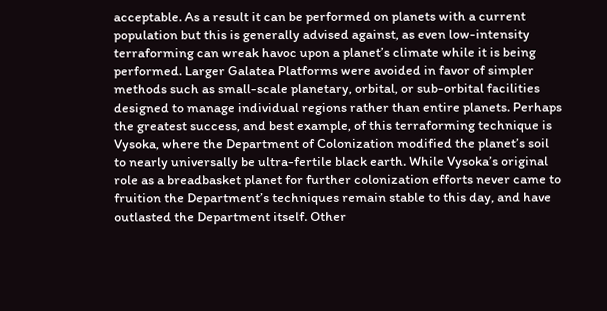acceptable. As a result it can be performed on planets with a current population but this is generally advised against, as even low-intensity terraforming can wreak havoc upon a planet’s climate while it is being performed. Larger Galatea Platforms were avoided in favor of simpler methods such as small-scale planetary, orbital, or sub-orbital facilities designed to manage individual regions rather than entire planets. Perhaps the greatest success, and best example, of this terraforming technique is Vysoka, where the Department of Colonization modified the planet’s soil to nearly universally be ultra-fertile black earth. While Vysoka’s original role as a breadbasket planet for further colonization efforts never came to fruition the Department’s techniques remain stable to this day, and have outlasted the Department itself. Other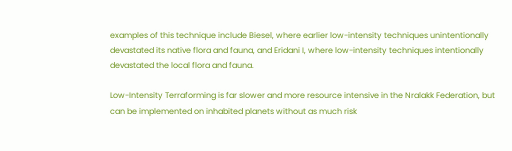examples of this technique include Biesel, where earlier low-intensity techniques unintentionally devastated its native flora and fauna, and Eridani I, where low-intensity techniques intentionally devastated the local flora and fauna.

Low-Intensity Terraforming is far slower and more resource intensive in the Nralakk Federation, but can be implemented on inhabited planets without as much risk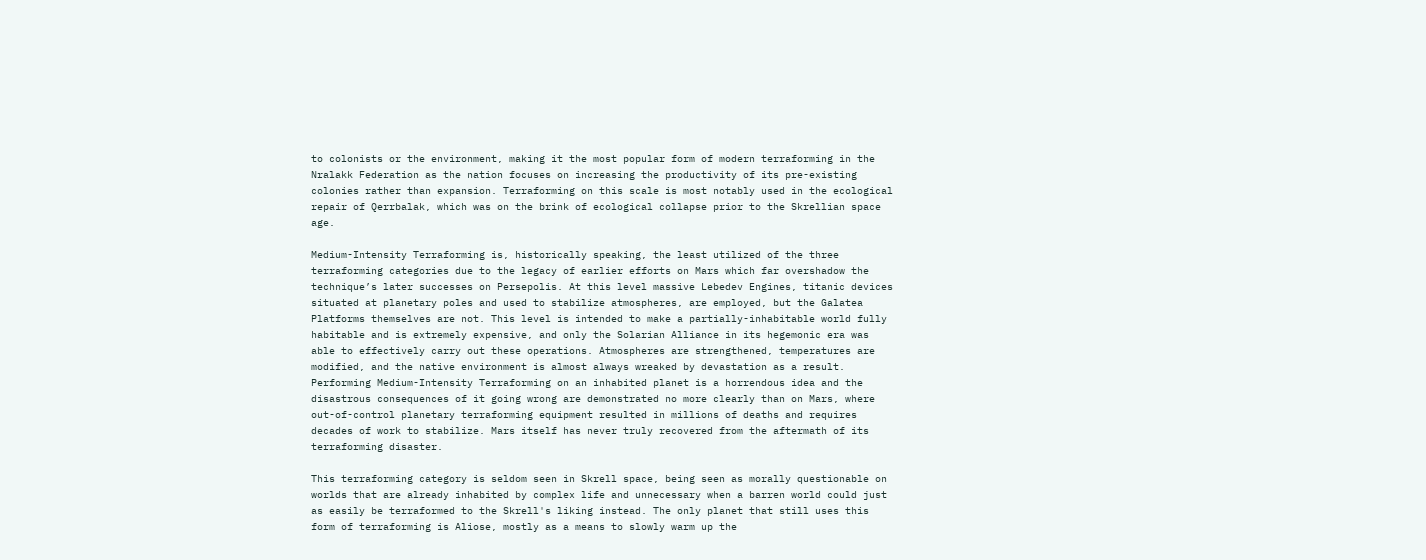to colonists or the environment, making it the most popular form of modern terraforming in the Nralakk Federation as the nation focuses on increasing the productivity of its pre-existing colonies rather than expansion. Terraforming on this scale is most notably used in the ecological repair of Qerrbalak, which was on the brink of ecological collapse prior to the Skrellian space age.

Medium-Intensity Terraforming is, historically speaking, the least utilized of the three terraforming categories due to the legacy of earlier efforts on Mars which far overshadow the technique’s later successes on Persepolis. At this level massive Lebedev Engines, titanic devices situated at planetary poles and used to stabilize atmospheres, are employed, but the Galatea Platforms themselves are not. This level is intended to make a partially-inhabitable world fully habitable and is extremely expensive, and only the Solarian Alliance in its hegemonic era was able to effectively carry out these operations. Atmospheres are strengthened, temperatures are modified, and the native environment is almost always wreaked by devastation as a result. Performing Medium-Intensity Terraforming on an inhabited planet is a horrendous idea and the disastrous consequences of it going wrong are demonstrated no more clearly than on Mars, where out-of-control planetary terraforming equipment resulted in millions of deaths and requires decades of work to stabilize. Mars itself has never truly recovered from the aftermath of its terraforming disaster.

This terraforming category is seldom seen in Skrell space, being seen as morally questionable on worlds that are already inhabited by complex life and unnecessary when a barren world could just as easily be terraformed to the Skrell's liking instead. The only planet that still uses this form of terraforming is Aliose, mostly as a means to slowly warm up the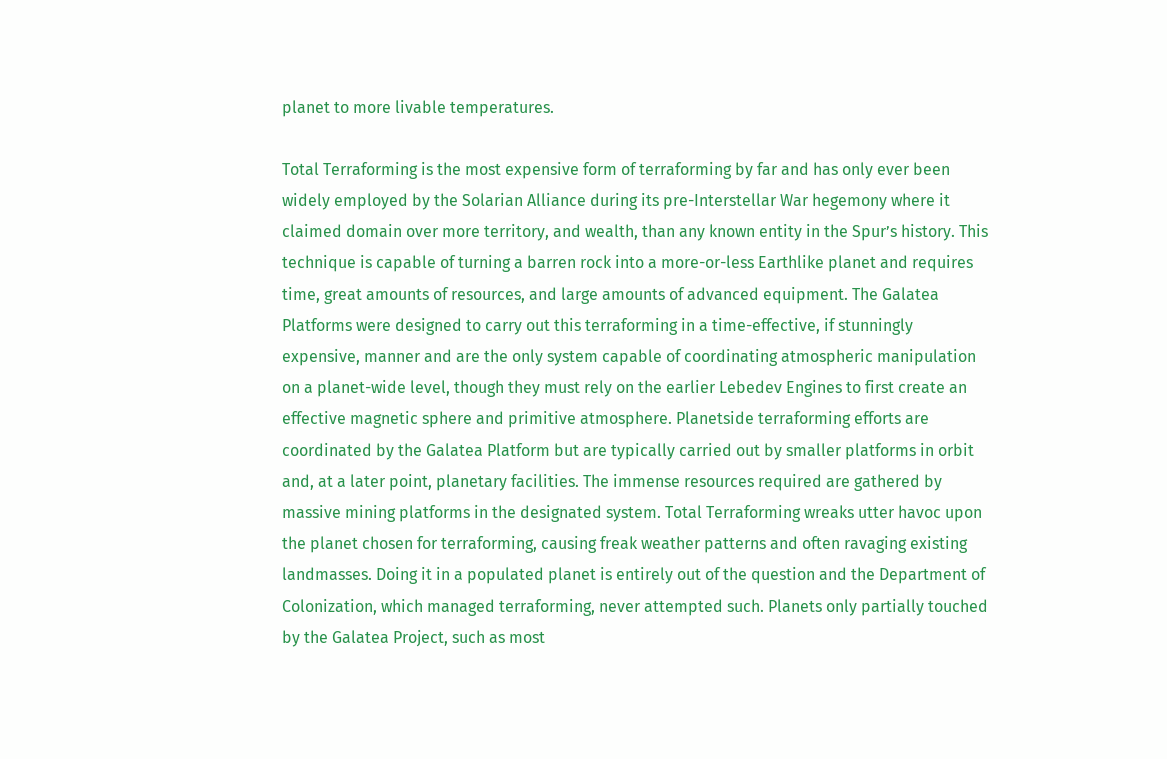planet to more livable temperatures.

Total Terraforming is the most expensive form of terraforming by far and has only ever been widely employed by the Solarian Alliance during its pre-Interstellar War hegemony where it claimed domain over more territory, and wealth, than any known entity in the Spur’s history. This technique is capable of turning a barren rock into a more-or-less Earthlike planet and requires time, great amounts of resources, and large amounts of advanced equipment. The Galatea Platforms were designed to carry out this terraforming in a time-effective, if stunningly expensive, manner and are the only system capable of coordinating atmospheric manipulation on a planet-wide level, though they must rely on the earlier Lebedev Engines to first create an effective magnetic sphere and primitive atmosphere. Planetside terraforming efforts are coordinated by the Galatea Platform but are typically carried out by smaller platforms in orbit and, at a later point, planetary facilities. The immense resources required are gathered by massive mining platforms in the designated system. Total Terraforming wreaks utter havoc upon the planet chosen for terraforming, causing freak weather patterns and often ravaging existing landmasses. Doing it in a populated planet is entirely out of the question and the Department of Colonization, which managed terraforming, never attempted such. Planets only partially touched by the Galatea Project, such as most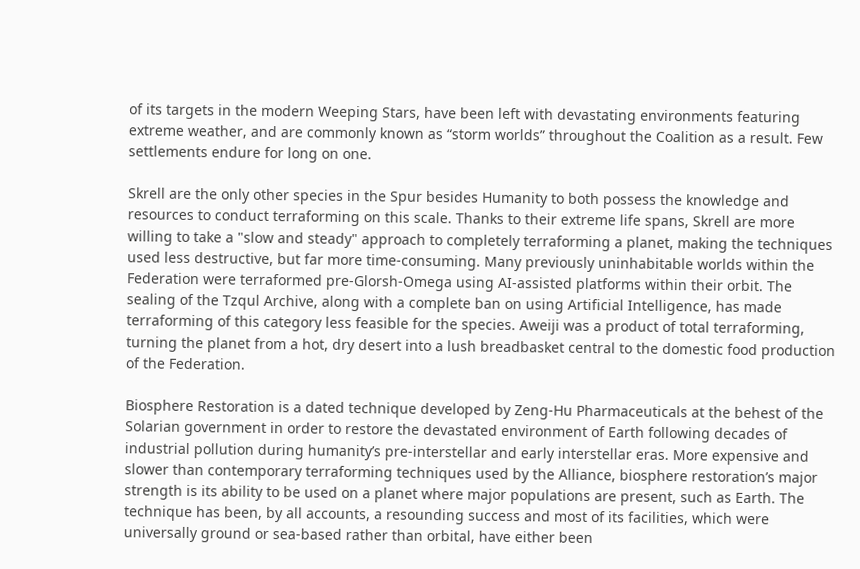of its targets in the modern Weeping Stars, have been left with devastating environments featuring extreme weather, and are commonly known as “storm worlds” throughout the Coalition as a result. Few settlements endure for long on one.

Skrell are the only other species in the Spur besides Humanity to both possess the knowledge and resources to conduct terraforming on this scale. Thanks to their extreme life spans, Skrell are more willing to take a "slow and steady" approach to completely terraforming a planet, making the techniques used less destructive, but far more time-consuming. Many previously uninhabitable worlds within the Federation were terraformed pre-Glorsh-Omega using AI-assisted platforms within their orbit. The sealing of the Tzqul Archive, along with a complete ban on using Artificial Intelligence, has made terraforming of this category less feasible for the species. Aweiji was a product of total terraforming, turning the planet from a hot, dry desert into a lush breadbasket central to the domestic food production of the Federation.

Biosphere Restoration is a dated technique developed by Zeng-Hu Pharmaceuticals at the behest of the Solarian government in order to restore the devastated environment of Earth following decades of industrial pollution during humanity’s pre-interstellar and early interstellar eras. More expensive and slower than contemporary terraforming techniques used by the Alliance, biosphere restoration’s major strength is its ability to be used on a planet where major populations are present, such as Earth. The technique has been, by all accounts, a resounding success and most of its facilities, which were universally ground or sea-based rather than orbital, have either been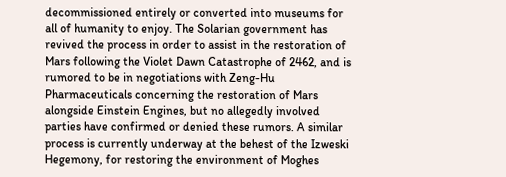decommissioned entirely or converted into museums for all of humanity to enjoy. The Solarian government has revived the process in order to assist in the restoration of Mars following the Violet Dawn Catastrophe of 2462, and is rumored to be in negotiations with Zeng-Hu Pharmaceuticals concerning the restoration of Mars alongside Einstein Engines, but no allegedly involved parties have confirmed or denied these rumors. A similar process is currently underway at the behest of the Izweski Hegemony, for restoring the environment of Moghes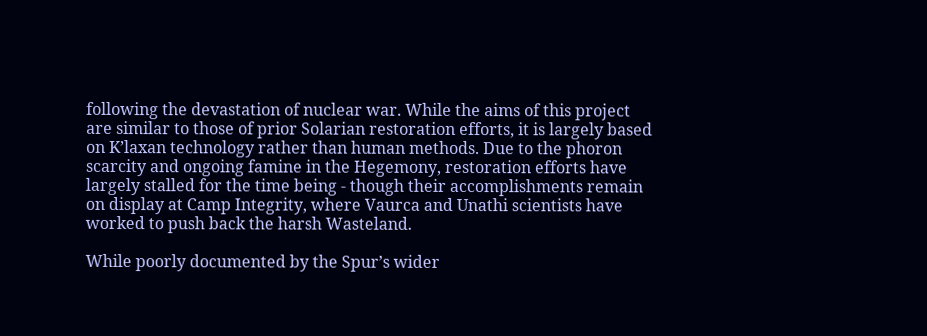following the devastation of nuclear war. While the aims of this project are similar to those of prior Solarian restoration efforts, it is largely based on K’laxan technology rather than human methods. Due to the phoron scarcity and ongoing famine in the Hegemony, restoration efforts have largely stalled for the time being - though their accomplishments remain on display at Camp Integrity, where Vaurca and Unathi scientists have worked to push back the harsh Wasteland.

While poorly documented by the Spur’s wider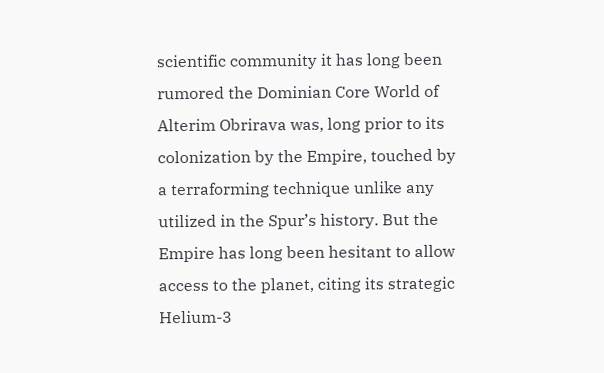scientific community it has long been rumored the Dominian Core World of Alterim Obrirava was, long prior to its colonization by the Empire, touched by a terraforming technique unlike any utilized in the Spur’s history. But the Empire has long been hesitant to allow access to the planet, citing its strategic Helium-3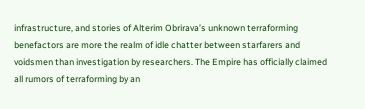infrastructure, and stories of Alterim Obrirava’s unknown terraforming benefactors are more the realm of idle chatter between starfarers and voidsmen than investigation by researchers. The Empire has officially claimed all rumors of terraforming by an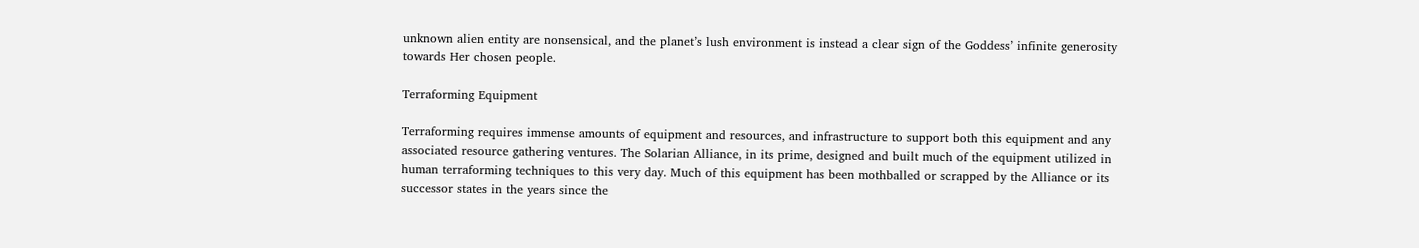unknown alien entity are nonsensical, and the planet’s lush environment is instead a clear sign of the Goddess’ infinite generosity towards Her chosen people.

Terraforming Equipment

Terraforming requires immense amounts of equipment and resources, and infrastructure to support both this equipment and any associated resource gathering ventures. The Solarian Alliance, in its prime, designed and built much of the equipment utilized in human terraforming techniques to this very day. Much of this equipment has been mothballed or scrapped by the Alliance or its successor states in the years since the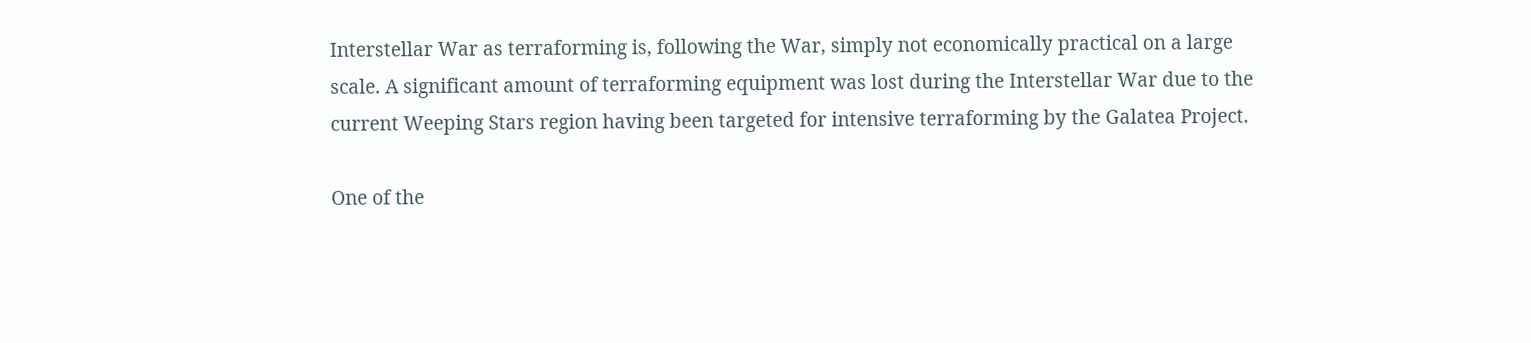Interstellar War as terraforming is, following the War, simply not economically practical on a large scale. A significant amount of terraforming equipment was lost during the Interstellar War due to the current Weeping Stars region having been targeted for intensive terraforming by the Galatea Project.

One of the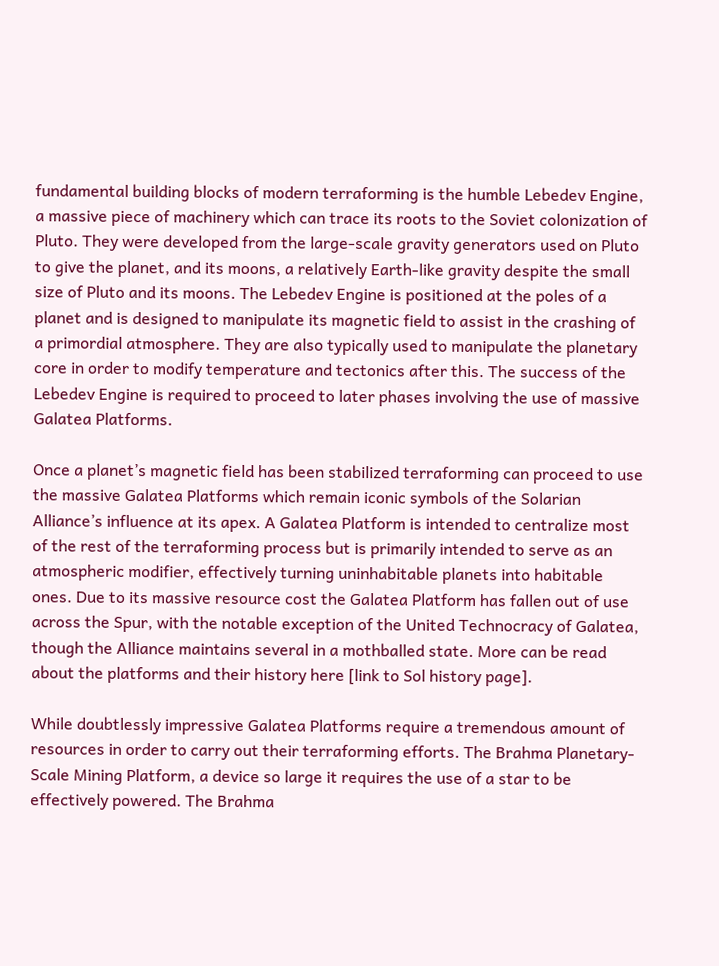fundamental building blocks of modern terraforming is the humble Lebedev Engine, a massive piece of machinery which can trace its roots to the Soviet colonization of Pluto. They were developed from the large-scale gravity generators used on Pluto to give the planet, and its moons, a relatively Earth-like gravity despite the small size of Pluto and its moons. The Lebedev Engine is positioned at the poles of a planet and is designed to manipulate its magnetic field to assist in the crashing of a primordial atmosphere. They are also typically used to manipulate the planetary core in order to modify temperature and tectonics after this. The success of the Lebedev Engine is required to proceed to later phases involving the use of massive Galatea Platforms.

Once a planet’s magnetic field has been stabilized terraforming can proceed to use the massive Galatea Platforms which remain iconic symbols of the Solarian Alliance’s influence at its apex. A Galatea Platform is intended to centralize most of the rest of the terraforming process but is primarily intended to serve as an atmospheric modifier, effectively turning uninhabitable planets into habitable ones. Due to its massive resource cost the Galatea Platform has fallen out of use across the Spur, with the notable exception of the United Technocracy of Galatea, though the Alliance maintains several in a mothballed state. More can be read about the platforms and their history here [link to Sol history page].

While doubtlessly impressive Galatea Platforms require a tremendous amount of resources in order to carry out their terraforming efforts. The Brahma Planetary-Scale Mining Platform, a device so large it requires the use of a star to be effectively powered. The Brahma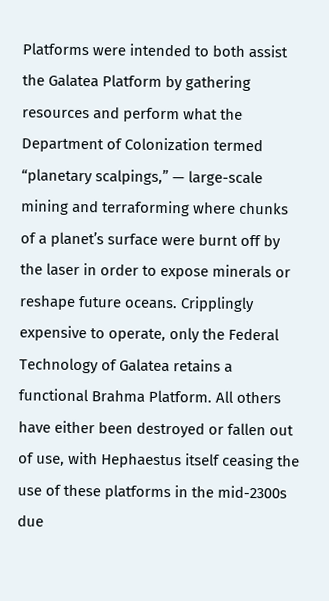Platforms were intended to both assist the Galatea Platform by gathering resources and perform what the Department of Colonization termed “planetary scalpings,” — large-scale mining and terraforming where chunks of a planet’s surface were burnt off by the laser in order to expose minerals or reshape future oceans. Cripplingly expensive to operate, only the Federal Technology of Galatea retains a functional Brahma Platform. All others have either been destroyed or fallen out of use, with Hephaestus itself ceasing the use of these platforms in the mid-2300s due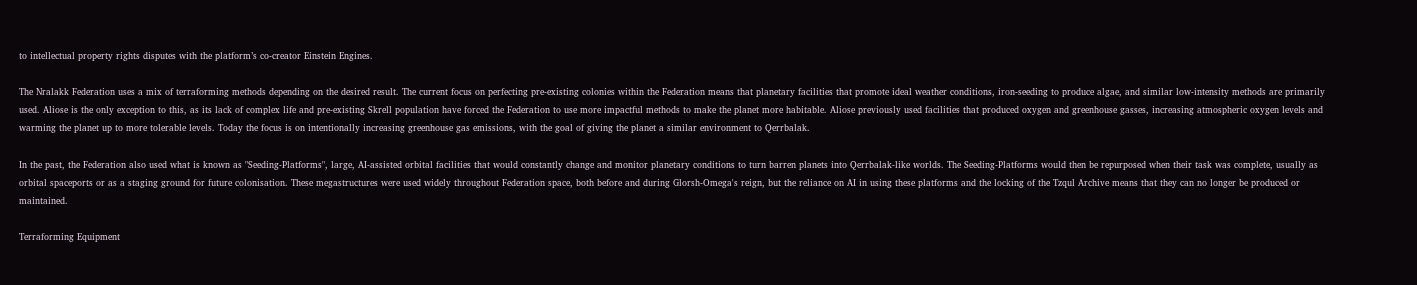to intellectual property rights disputes with the platform’s co-creator Einstein Engines.

The Nralakk Federation uses a mix of terraforming methods depending on the desired result. The current focus on perfecting pre-existing colonies within the Federation means that planetary facilities that promote ideal weather conditions, iron-seeding to produce algae, and similar low-intensity methods are primarily used. Aliose is the only exception to this, as its lack of complex life and pre-existing Skrell population have forced the Federation to use more impactful methods to make the planet more habitable. Aliose previously used facilities that produced oxygen and greenhouse gasses, increasing atmospheric oxygen levels and warming the planet up to more tolerable levels. Today the focus is on intentionally increasing greenhouse gas emissions, with the goal of giving the planet a similar environment to Qerrbalak.

In the past, the Federation also used what is known as "Seeding-Platforms", large, AI-assisted orbital facilities that would constantly change and monitor planetary conditions to turn barren planets into Qerrbalak-like worlds. The Seeding-Platforms would then be repurposed when their task was complete, usually as orbital spaceports or as a staging ground for future colonisation. These megastructures were used widely throughout Federation space, both before and during Glorsh-Omega's reign, but the reliance on AI in using these platforms and the locking of the Tzqul Archive means that they can no longer be produced or maintained.

Terraforming Equipment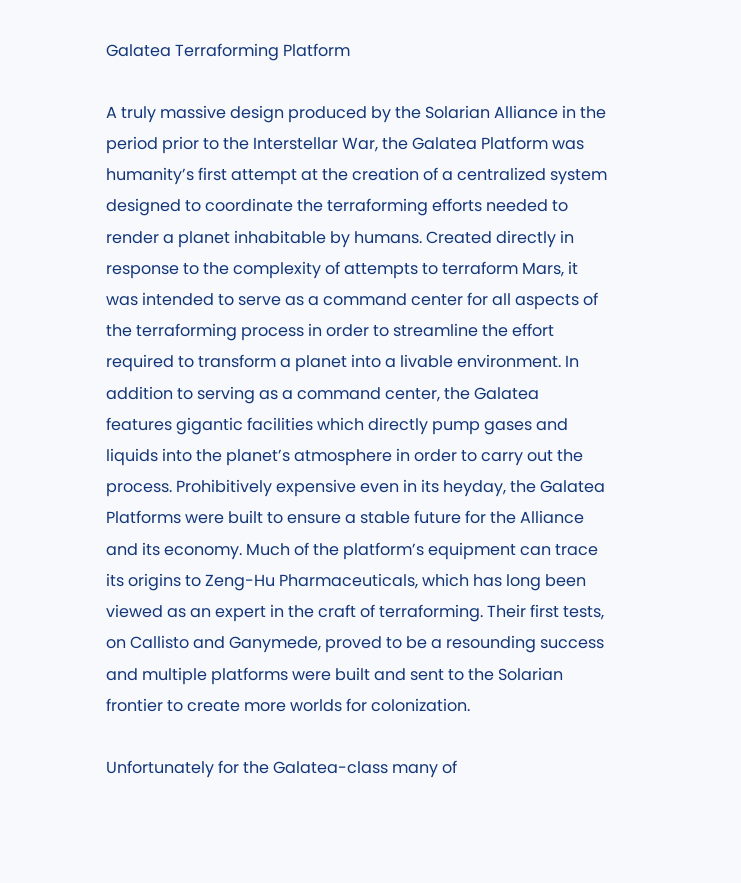Galatea Terraforming Platform

A truly massive design produced by the Solarian Alliance in the period prior to the Interstellar War, the Galatea Platform was humanity’s first attempt at the creation of a centralized system designed to coordinate the terraforming efforts needed to render a planet inhabitable by humans. Created directly in response to the complexity of attempts to terraform Mars, it was intended to serve as a command center for all aspects of the terraforming process in order to streamline the effort required to transform a planet into a livable environment. In addition to serving as a command center, the Galatea features gigantic facilities which directly pump gases and liquids into the planet’s atmosphere in order to carry out the process. Prohibitively expensive even in its heyday, the Galatea Platforms were built to ensure a stable future for the Alliance and its economy. Much of the platform’s equipment can trace its origins to Zeng-Hu Pharmaceuticals, which has long been viewed as an expert in the craft of terraforming. Their first tests, on Callisto and Ganymede, proved to be a resounding success and multiple platforms were built and sent to the Solarian frontier to create more worlds for colonization.

Unfortunately for the Galatea-class many of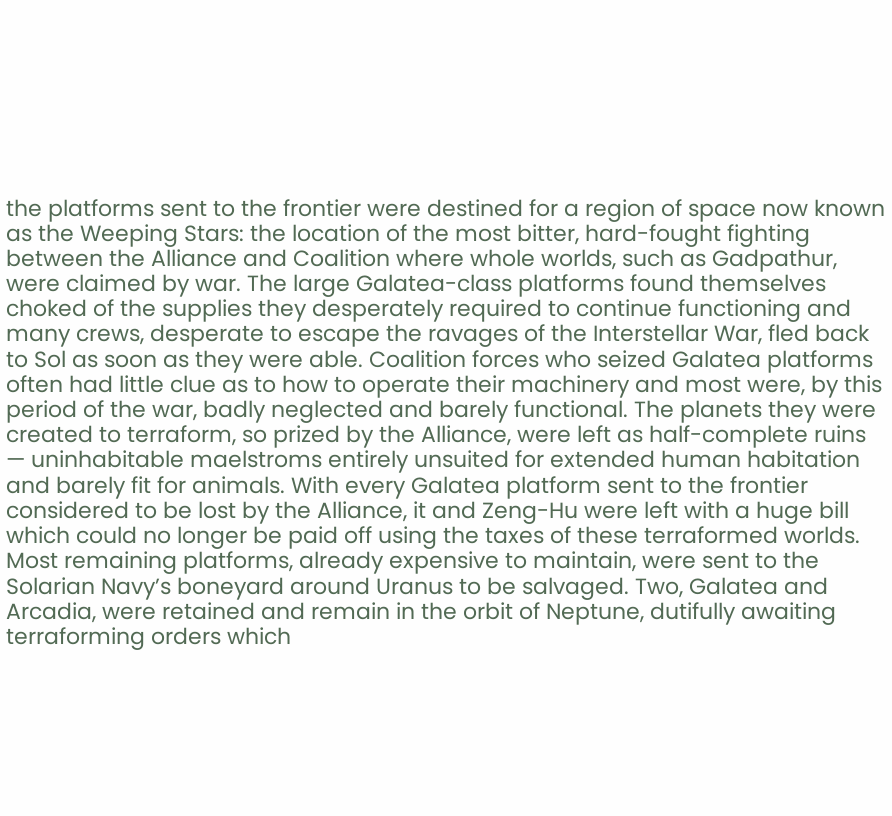the platforms sent to the frontier were destined for a region of space now known as the Weeping Stars: the location of the most bitter, hard-fought fighting between the Alliance and Coalition where whole worlds, such as Gadpathur, were claimed by war. The large Galatea-class platforms found themselves choked of the supplies they desperately required to continue functioning and many crews, desperate to escape the ravages of the Interstellar War, fled back to Sol as soon as they were able. Coalition forces who seized Galatea platforms often had little clue as to how to operate their machinery and most were, by this period of the war, badly neglected and barely functional. The planets they were created to terraform, so prized by the Alliance, were left as half-complete ruins — uninhabitable maelstroms entirely unsuited for extended human habitation and barely fit for animals. With every Galatea platform sent to the frontier considered to be lost by the Alliance, it and Zeng-Hu were left with a huge bill which could no longer be paid off using the taxes of these terraformed worlds. Most remaining platforms, already expensive to maintain, were sent to the Solarian Navy’s boneyard around Uranus to be salvaged. Two, Galatea and Arcadia, were retained and remain in the orbit of Neptune, dutifully awaiting terraforming orders which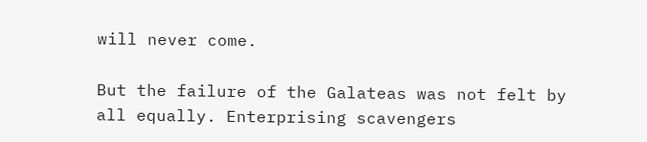will never come.

But the failure of the Galateas was not felt by all equally. Enterprising scavengers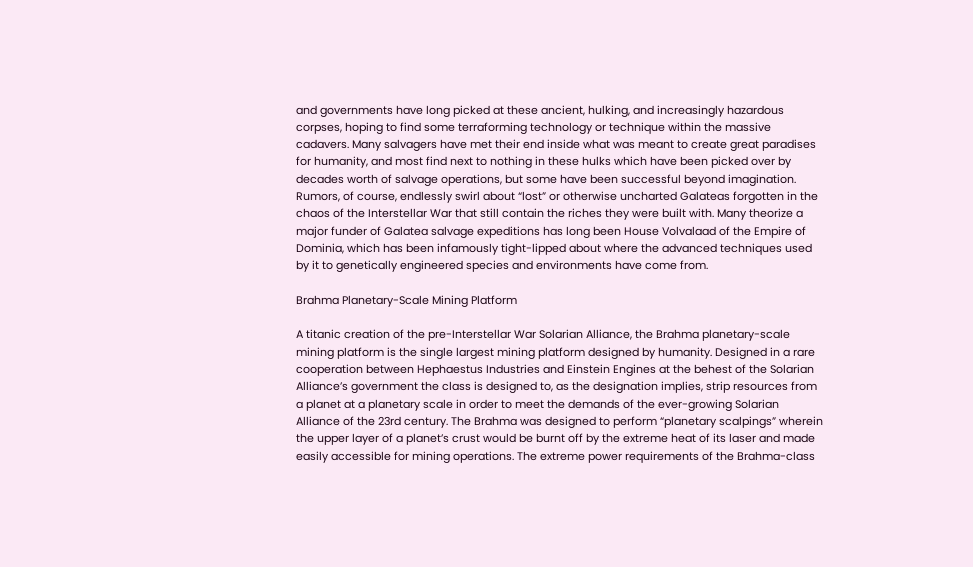and governments have long picked at these ancient, hulking, and increasingly hazardous corpses, hoping to find some terraforming technology or technique within the massive cadavers. Many salvagers have met their end inside what was meant to create great paradises for humanity, and most find next to nothing in these hulks which have been picked over by decades worth of salvage operations, but some have been successful beyond imagination. Rumors, of course, endlessly swirl about “lost” or otherwise uncharted Galateas forgotten in the chaos of the Interstellar War that still contain the riches they were built with. Many theorize a major funder of Galatea salvage expeditions has long been House Volvalaad of the Empire of Dominia, which has been infamously tight-lipped about where the advanced techniques used by it to genetically engineered species and environments have come from.

Brahma Planetary-Scale Mining Platform

A titanic creation of the pre-Interstellar War Solarian Alliance, the Brahma planetary-scale mining platform is the single largest mining platform designed by humanity. Designed in a rare cooperation between Hephaestus Industries and Einstein Engines at the behest of the Solarian Alliance’s government the class is designed to, as the designation implies, strip resources from a planet at a planetary scale in order to meet the demands of the ever-growing Solarian Alliance of the 23rd century. The Brahma was designed to perform “planetary scalpings” wherein the upper layer of a planet’s crust would be burnt off by the extreme heat of its laser and made easily accessible for mining operations. The extreme power requirements of the Brahma-class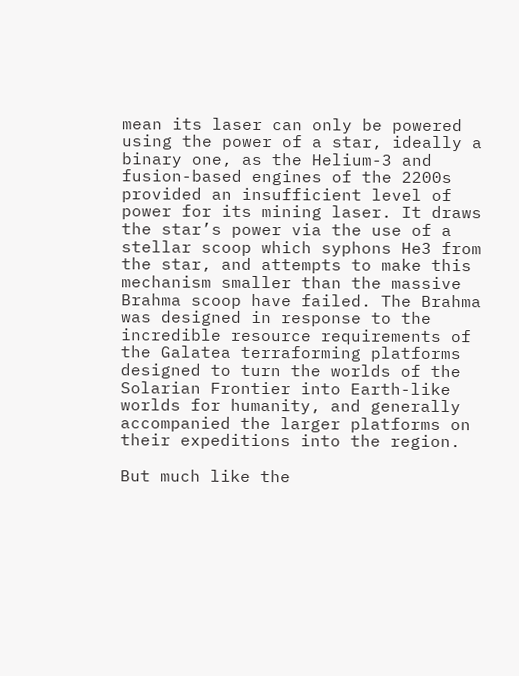mean its laser can only be powered using the power of a star, ideally a binary one, as the Helium-3 and fusion-based engines of the 2200s provided an insufficient level of power for its mining laser. It draws the star’s power via the use of a stellar scoop which syphons He3 from the star, and attempts to make this mechanism smaller than the massive Brahma scoop have failed. The Brahma was designed in response to the incredible resource requirements of the Galatea terraforming platforms designed to turn the worlds of the Solarian Frontier into Earth-like worlds for humanity, and generally accompanied the larger platforms on their expeditions into the region.

But much like the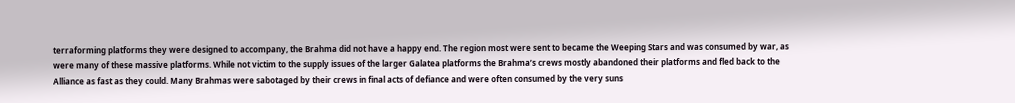terraforming platforms they were designed to accompany, the Brahma did not have a happy end. The region most were sent to became the Weeping Stars and was consumed by war, as were many of these massive platforms. While not victim to the supply issues of the larger Galatea platforms the Brahma’s crews mostly abandoned their platforms and fled back to the Alliance as fast as they could. Many Brahmas were sabotaged by their crews in final acts of defiance and were often consumed by the very suns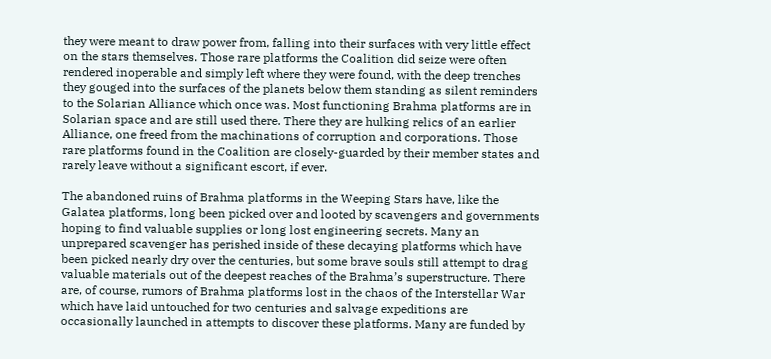they were meant to draw power from, falling into their surfaces with very little effect on the stars themselves. Those rare platforms the Coalition did seize were often rendered inoperable and simply left where they were found, with the deep trenches they gouged into the surfaces of the planets below them standing as silent reminders to the Solarian Alliance which once was. Most functioning Brahma platforms are in Solarian space and are still used there. There they are hulking relics of an earlier Alliance, one freed from the machinations of corruption and corporations. Those rare platforms found in the Coalition are closely-guarded by their member states and rarely leave without a significant escort, if ever.

The abandoned ruins of Brahma platforms in the Weeping Stars have, like the Galatea platforms, long been picked over and looted by scavengers and governments hoping to find valuable supplies or long lost engineering secrets. Many an unprepared scavenger has perished inside of these decaying platforms which have been picked nearly dry over the centuries, but some brave souls still attempt to drag valuable materials out of the deepest reaches of the Brahma’s superstructure. There are, of course, rumors of Brahma platforms lost in the chaos of the Interstellar War which have laid untouched for two centuries and salvage expeditions are occasionally launched in attempts to discover these platforms. Many are funded by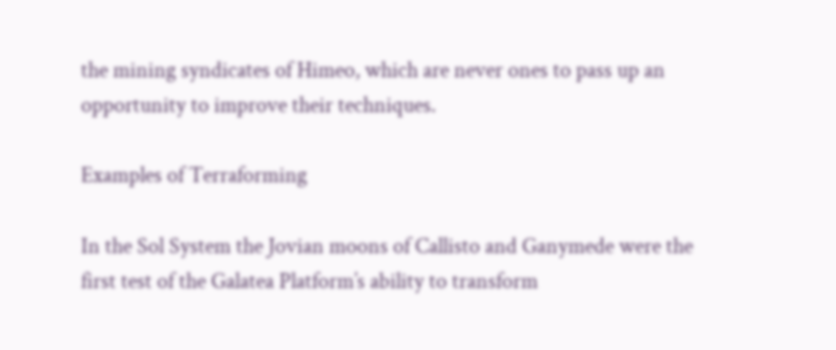the mining syndicates of Himeo, which are never ones to pass up an opportunity to improve their techniques.

Examples of Terraforming

In the Sol System the Jovian moons of Callisto and Ganymede were the first test of the Galatea Platform’s ability to transform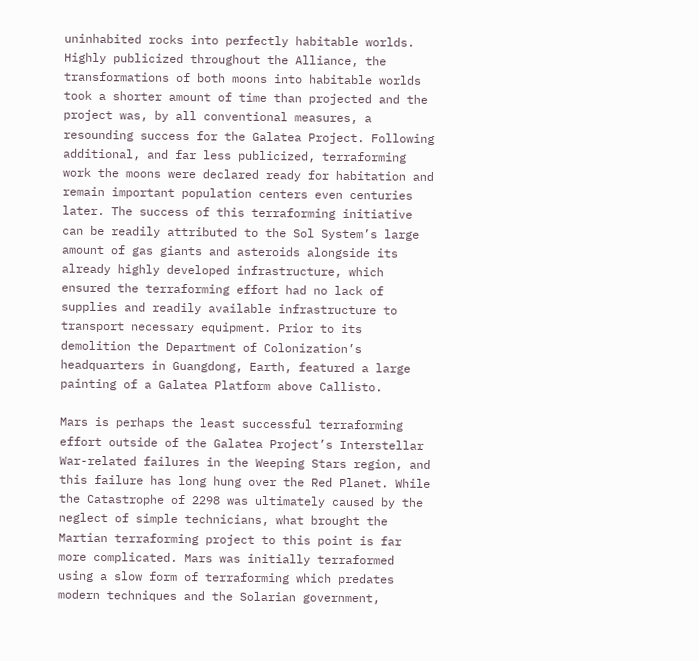uninhabited rocks into perfectly habitable worlds. Highly publicized throughout the Alliance, the transformations of both moons into habitable worlds took a shorter amount of time than projected and the project was, by all conventional measures, a resounding success for the Galatea Project. Following additional, and far less publicized, terraforming work the moons were declared ready for habitation and remain important population centers even centuries later. The success of this terraforming initiative can be readily attributed to the Sol System’s large amount of gas giants and asteroids alongside its already highly developed infrastructure, which ensured the terraforming effort had no lack of supplies and readily available infrastructure to transport necessary equipment. Prior to its demolition the Department of Colonization’s headquarters in Guangdong, Earth, featured a large painting of a Galatea Platform above Callisto.

Mars is perhaps the least successful terraforming effort outside of the Galatea Project’s Interstellar War-related failures in the Weeping Stars region, and this failure has long hung over the Red Planet. While the Catastrophe of 2298 was ultimately caused by the neglect of simple technicians, what brought the Martian terraforming project to this point is far more complicated. Mars was initially terraformed using a slow form of terraforming which predates modern techniques and the Solarian government,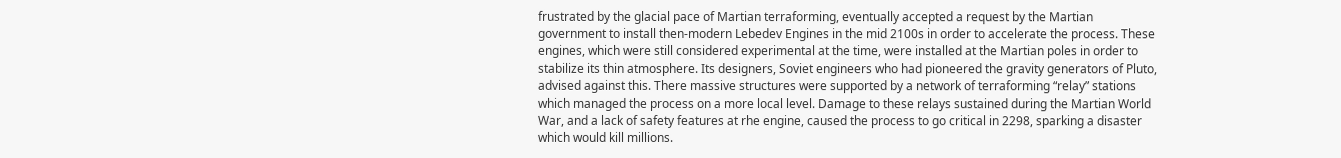frustrated by the glacial pace of Martian terraforming, eventually accepted a request by the Martian government to install then-modern Lebedev Engines in the mid 2100s in order to accelerate the process. These engines, which were still considered experimental at the time, were installed at the Martian poles in order to stabilize its thin atmosphere. Its designers, Soviet engineers who had pioneered the gravity generators of Pluto, advised against this. There massive structures were supported by a network of terraforming “relay” stations which managed the process on a more local level. Damage to these relays sustained during the Martian World War, and a lack of safety features at rhe engine, caused the process to go critical in 2298, sparking a disaster which would kill millions.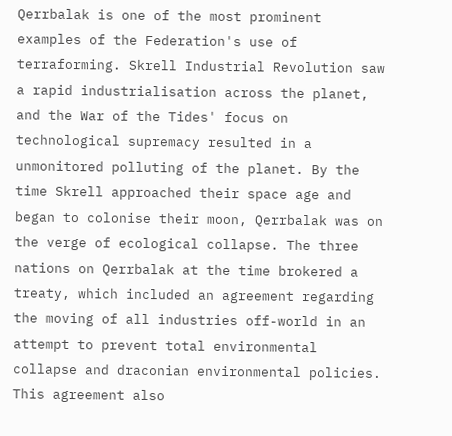Qerrbalak is one of the most prominent examples of the Federation's use of terraforming. Skrell Industrial Revolution saw a rapid industrialisation across the planet, and the War of the Tides' focus on technological supremacy resulted in a unmonitored polluting of the planet. By the time Skrell approached their space age and began to colonise their moon, Qerrbalak was on the verge of ecological collapse. The three nations on Qerrbalak at the time brokered a treaty, which included an agreement regarding the moving of all industries off-world in an attempt to prevent total environmental collapse and draconian environmental policies. This agreement also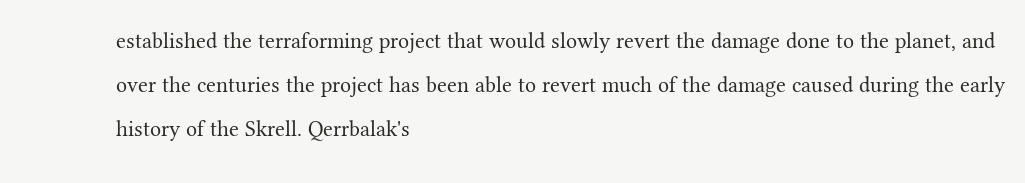established the terraforming project that would slowly revert the damage done to the planet, and over the centuries the project has been able to revert much of the damage caused during the early history of the Skrell. Qerrbalak's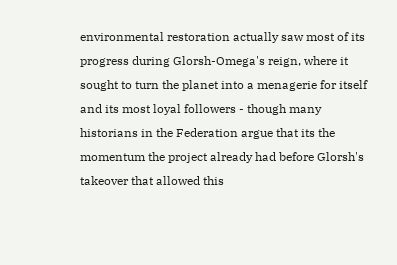environmental restoration actually saw most of its progress during Glorsh-Omega's reign, where it sought to turn the planet into a menagerie for itself and its most loyal followers - though many historians in the Federation argue that its the momentum the project already had before Glorsh's takeover that allowed this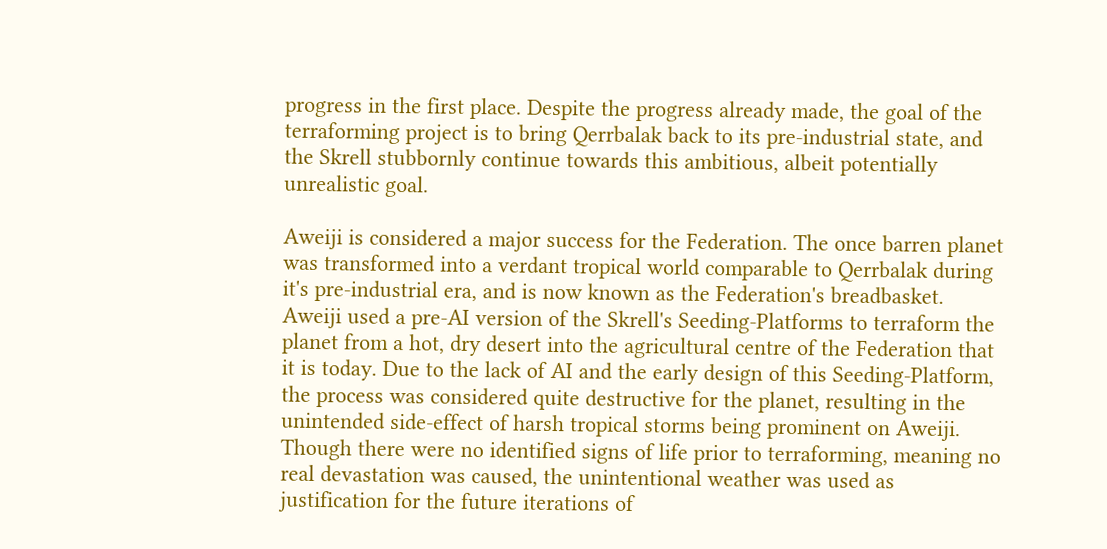progress in the first place. Despite the progress already made, the goal of the terraforming project is to bring Qerrbalak back to its pre-industrial state, and the Skrell stubbornly continue towards this ambitious, albeit potentially unrealistic goal.

Aweiji is considered a major success for the Federation. The once barren planet was transformed into a verdant tropical world comparable to Qerrbalak during it's pre-industrial era, and is now known as the Federation's breadbasket. Aweiji used a pre-AI version of the Skrell's Seeding-Platforms to terraform the planet from a hot, dry desert into the agricultural centre of the Federation that it is today. Due to the lack of AI and the early design of this Seeding-Platform, the process was considered quite destructive for the planet, resulting in the unintended side-effect of harsh tropical storms being prominent on Aweiji. Though there were no identified signs of life prior to terraforming, meaning no real devastation was caused, the unintentional weather was used as justification for the future iterations of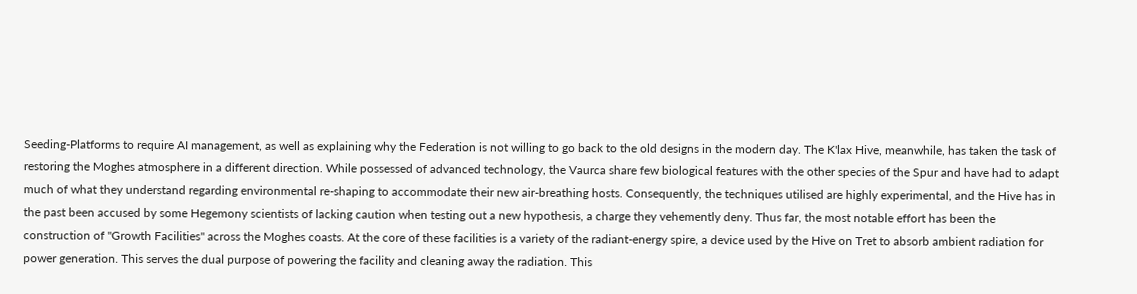Seeding-Platforms to require AI management, as well as explaining why the Federation is not willing to go back to the old designs in the modern day. The K'lax Hive, meanwhile, has taken the task of restoring the Moghes atmosphere in a different direction. While possessed of advanced technology, the Vaurca share few biological features with the other species of the Spur and have had to adapt much of what they understand regarding environmental re-shaping to accommodate their new air-breathing hosts. Consequently, the techniques utilised are highly experimental, and the Hive has in the past been accused by some Hegemony scientists of lacking caution when testing out a new hypothesis, a charge they vehemently deny. Thus far, the most notable effort has been the construction of "Growth Facilities" across the Moghes coasts. At the core of these facilities is a variety of the radiant-energy spire, a device used by the Hive on Tret to absorb ambient radiation for power generation. This serves the dual purpose of powering the facility and cleaning away the radiation. This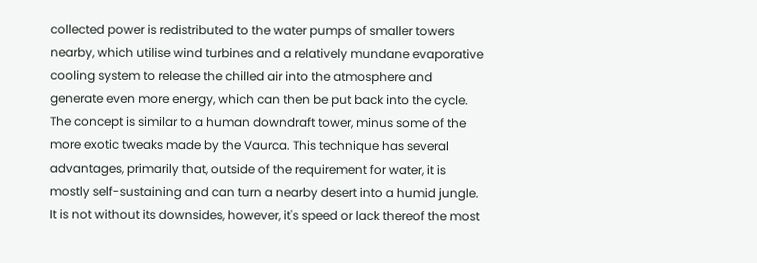collected power is redistributed to the water pumps of smaller towers nearby, which utilise wind turbines and a relatively mundane evaporative cooling system to release the chilled air into the atmosphere and generate even more energy, which can then be put back into the cycle. The concept is similar to a human downdraft tower, minus some of the more exotic tweaks made by the Vaurca. This technique has several advantages, primarily that, outside of the requirement for water, it is mostly self-sustaining and can turn a nearby desert into a humid jungle. It is not without its downsides, however, it's speed or lack thereof the most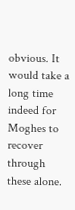obvious. It would take a long time indeed for Moghes to recover through these alone.